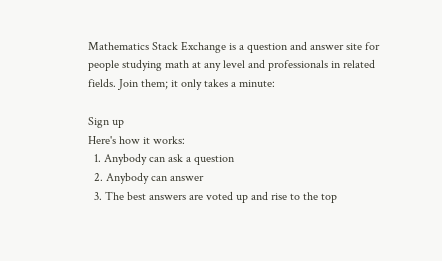Mathematics Stack Exchange is a question and answer site for people studying math at any level and professionals in related fields. Join them; it only takes a minute:

Sign up
Here's how it works:
  1. Anybody can ask a question
  2. Anybody can answer
  3. The best answers are voted up and rise to the top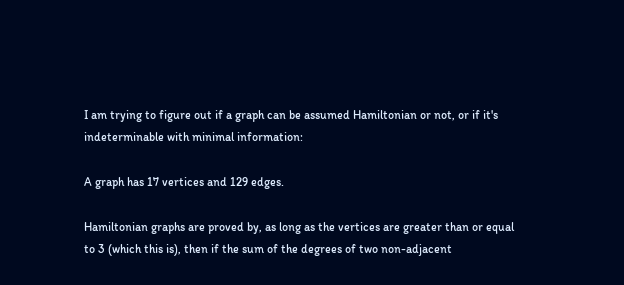I am trying to figure out if a graph can be assumed Hamiltonian or not, or if it's indeterminable with minimal information:

A graph has 17 vertices and 129 edges.

Hamiltonian graphs are proved by, as long as the vertices are greater than or equal to 3 (which this is), then if the sum of the degrees of two non-adjacent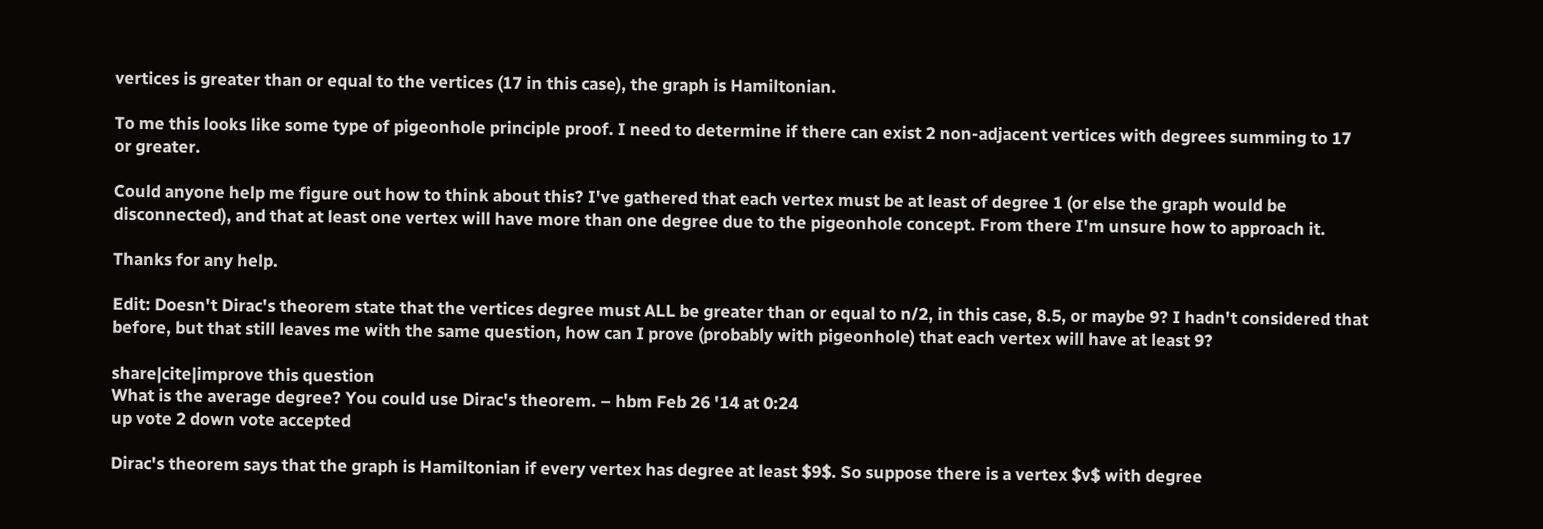vertices is greater than or equal to the vertices (17 in this case), the graph is Hamiltonian.

To me this looks like some type of pigeonhole principle proof. I need to determine if there can exist 2 non-adjacent vertices with degrees summing to 17 or greater.

Could anyone help me figure out how to think about this? I've gathered that each vertex must be at least of degree 1 (or else the graph would be disconnected), and that at least one vertex will have more than one degree due to the pigeonhole concept. From there I'm unsure how to approach it.

Thanks for any help.

Edit: Doesn't Dirac's theorem state that the vertices degree must ALL be greater than or equal to n/2, in this case, 8.5, or maybe 9? I hadn't considered that before, but that still leaves me with the same question, how can I prove (probably with pigeonhole) that each vertex will have at least 9?

share|cite|improve this question
What is the average degree? You could use Dirac's theorem. – hbm Feb 26 '14 at 0:24
up vote 2 down vote accepted

Dirac's theorem says that the graph is Hamiltonian if every vertex has degree at least $9$. So suppose there is a vertex $v$ with degree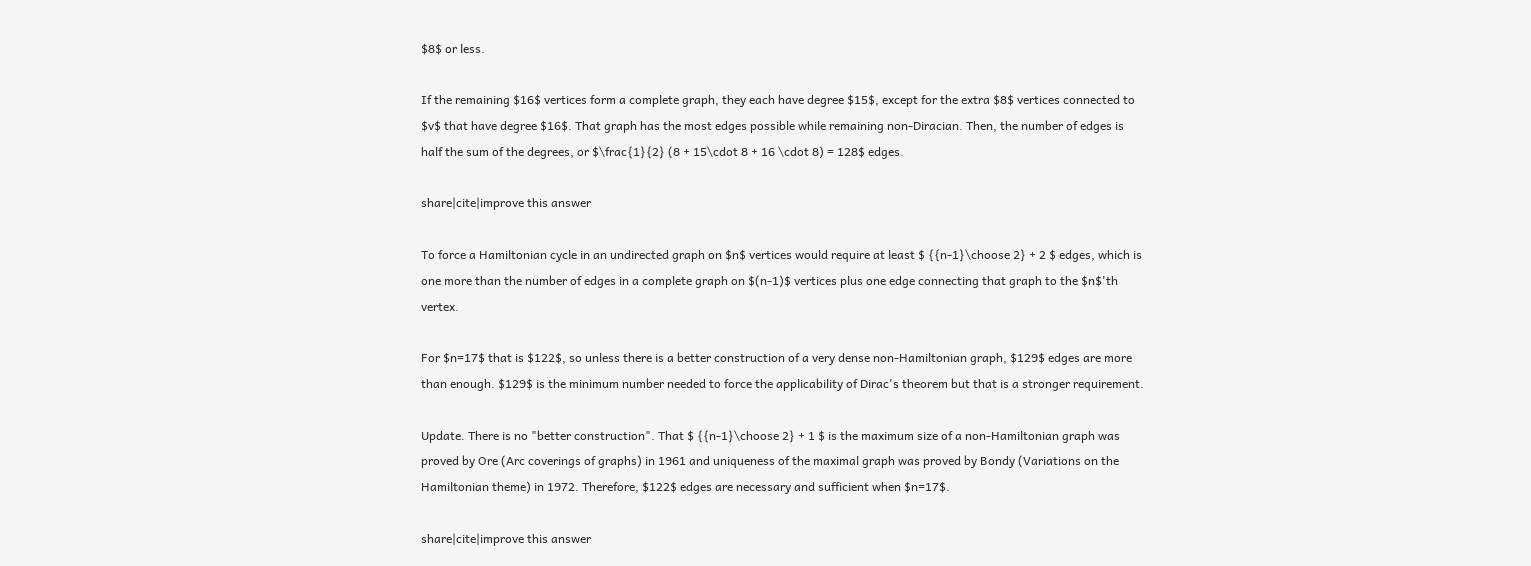$8$ or less.

If the remaining $16$ vertices form a complete graph, they each have degree $15$, except for the extra $8$ vertices connected to $v$ that have degree $16$. That graph has the most edges possible while remaining non-Diracian. Then, the number of edges is half the sum of the degrees, or $\frac{1}{2} (8 + 15\cdot 8 + 16 \cdot 8) = 128$ edges.

share|cite|improve this answer

To force a Hamiltonian cycle in an undirected graph on $n$ vertices would require at least $ {{n-1}\choose 2} + 2 $ edges, which is one more than the number of edges in a complete graph on $(n-1)$ vertices plus one edge connecting that graph to the $n$'th vertex.

For $n=17$ that is $122$, so unless there is a better construction of a very dense non-Hamiltonian graph, $129$ edges are more than enough. $129$ is the minimum number needed to force the applicability of Dirac's theorem but that is a stronger requirement.

Update. There is no "better construction". That $ {{n-1}\choose 2} + 1 $ is the maximum size of a non-Hamiltonian graph was proved by Ore (Arc coverings of graphs) in 1961 and uniqueness of the maximal graph was proved by Bondy (Variations on the Hamiltonian theme) in 1972. Therefore, $122$ edges are necessary and sufficient when $n=17$.

share|cite|improve this answer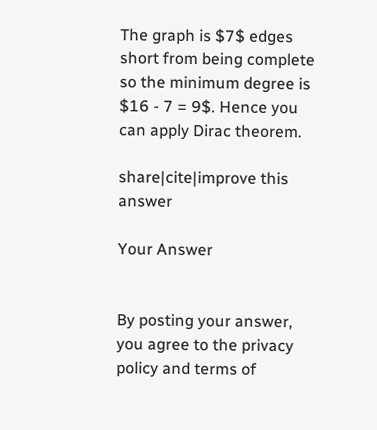The graph is $7$ edges short from being complete so the minimum degree is $16 - 7 = 9$. Hence you can apply Dirac theorem.

share|cite|improve this answer

Your Answer


By posting your answer, you agree to the privacy policy and terms of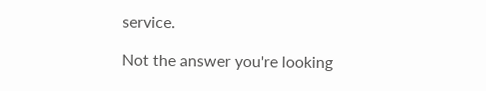service.

Not the answer you're looking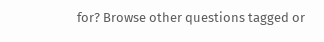for? Browse other questions tagged or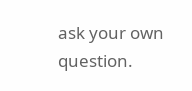ask your own question.